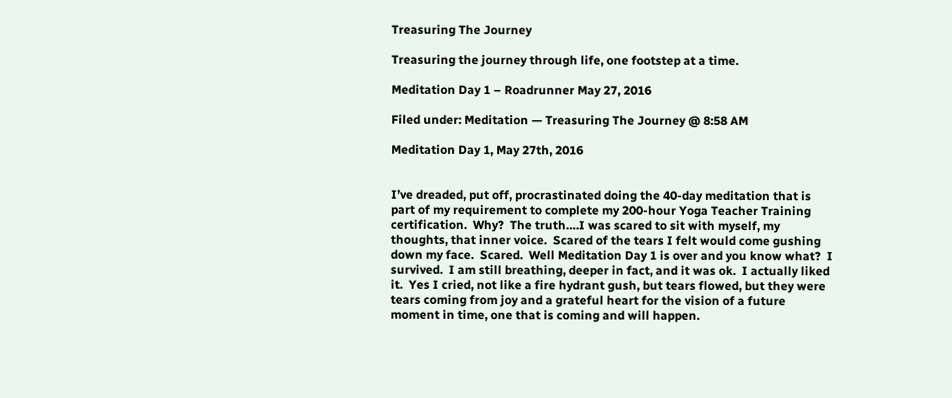Treasuring The Journey

Treasuring the journey through life, one footstep at a time.

Meditation Day 1 – Roadrunner May 27, 2016

Filed under: Meditation — Treasuring The Journey @ 8:58 AM

Meditation Day 1, May 27th, 2016


I’ve dreaded, put off, procrastinated doing the 40-day meditation that is part of my requirement to complete my 200-hour Yoga Teacher Training certification.  Why?  The truth….I was scared to sit with myself, my thoughts, that inner voice.  Scared of the tears I felt would come gushing down my face.  Scared.  Well Meditation Day 1 is over and you know what?  I survived.  I am still breathing, deeper in fact, and it was ok.  I actually liked it.  Yes I cried, not like a fire hydrant gush, but tears flowed, but they were tears coming from joy and a grateful heart for the vision of a future moment in time, one that is coming and will happen.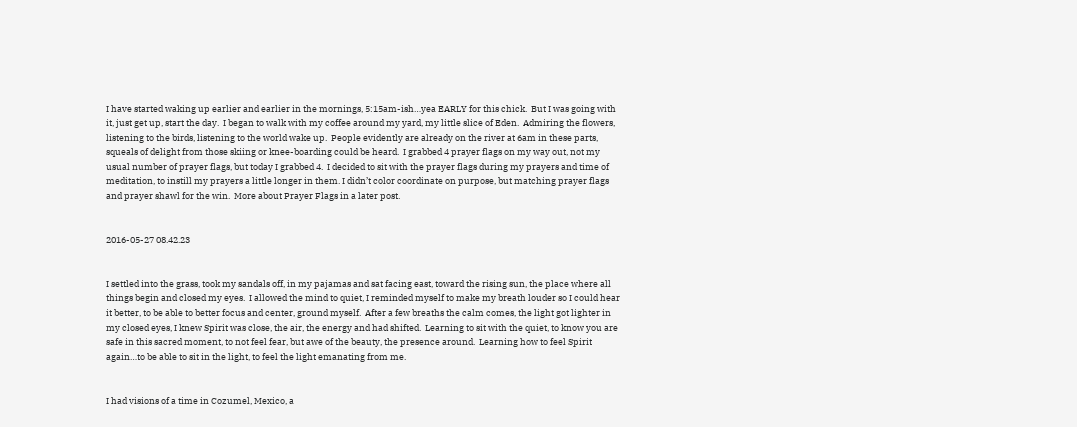I have started waking up earlier and earlier in the mornings, 5:15am-ish…yea EARLY for this chick.  But I was going with it, just get up, start the day.  I began to walk with my coffee around my yard, my little slice of Eden.  Admiring the flowers, listening to the birds, listening to the world wake up.  People evidently are already on the river at 6am in these parts, squeals of delight from those skiing or knee-boarding could be heard.  I grabbed 4 prayer flags on my way out, not my usual number of prayer flags, but today I grabbed 4.  I decided to sit with the prayer flags during my prayers and time of meditation, to instill my prayers a little longer in them. I didn’t color coordinate on purpose, but matching prayer flags and prayer shawl for the win.  More about Prayer Flags in a later post.


2016-05-27 08.42.23


I settled into the grass, took my sandals off, in my pajamas and sat facing east, toward the rising sun, the place where all things begin and closed my eyes.  I allowed the mind to quiet, I reminded myself to make my breath louder so I could hear it better, to be able to better focus and center, ground myself.  After a few breaths the calm comes, the light got lighter in my closed eyes, I knew Spirit was close, the air, the energy and had shifted.  Learning to sit with the quiet, to know you are safe in this sacred moment, to not feel fear, but awe of the beauty, the presence around.  Learning how to feel Spirit again…to be able to sit in the light, to feel the light emanating from me.


I had visions of a time in Cozumel, Mexico, a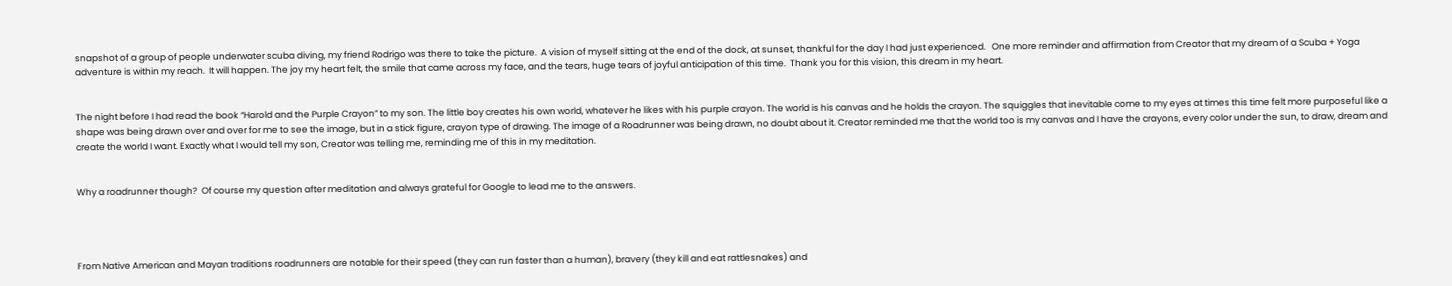snapshot of a group of people underwater scuba diving, my friend Rodrigo was there to take the picture.  A vision of myself sitting at the end of the dock, at sunset, thankful for the day I had just experienced.   One more reminder and affirmation from Creator that my dream of a Scuba + Yoga adventure is within my reach.  It will happen. The joy my heart felt, the smile that came across my face, and the tears, huge tears of joyful anticipation of this time.  Thank you for this vision, this dream in my heart.


The night before I had read the book “Harold and the Purple Crayon” to my son. The little boy creates his own world, whatever he likes with his purple crayon. The world is his canvas and he holds the crayon. The squiggles that inevitable come to my eyes at times this time felt more purposeful like a shape was being drawn over and over for me to see the image, but in a stick figure, crayon type of drawing. The image of a Roadrunner was being drawn, no doubt about it. Creator reminded me that the world too is my canvas and I have the crayons, every color under the sun, to draw, dream and create the world I want. Exactly what I would tell my son, Creator was telling me, reminding me of this in my meditation.


Why a roadrunner though?  Of course my question after meditation and always grateful for Google to lead me to the answers.




From Native American and Mayan traditions roadrunners are notable for their speed (they can run faster than a human), bravery (they kill and eat rattlesnakes) and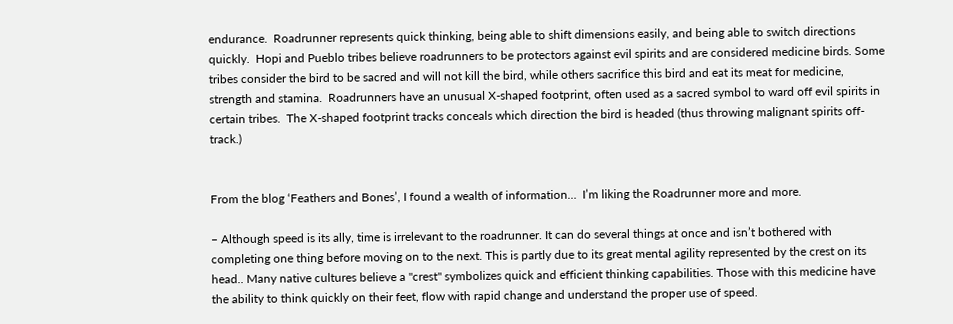endurance.  Roadrunner represents quick thinking, being able to shift dimensions easily, and being able to switch directions quickly.  Hopi and Pueblo tribes believe roadrunners to be protectors against evil spirits and are considered medicine birds. Some tribes consider the bird to be sacred and will not kill the bird, while others sacrifice this bird and eat its meat for medicine, strength and stamina.  Roadrunners have an unusual X-shaped footprint, often used as a sacred symbol to ward off evil spirits in certain tribes.  The X-shaped footprint tracks conceals which direction the bird is headed (thus throwing malignant spirits off-track.)


From the blog ‘Feathers and Bones’, I found a wealth of information…  I’m liking the Roadrunner more and more.

– Although speed is its ally, time is irrelevant to the roadrunner. It can do several things at once and isn’t bothered with completing one thing before moving on to the next. This is partly due to its great mental agility represented by the crest on its head.. Many native cultures believe a "crest" symbolizes quick and efficient thinking capabilities. Those with this medicine have the ability to think quickly on their feet, flow with rapid change and understand the proper use of speed.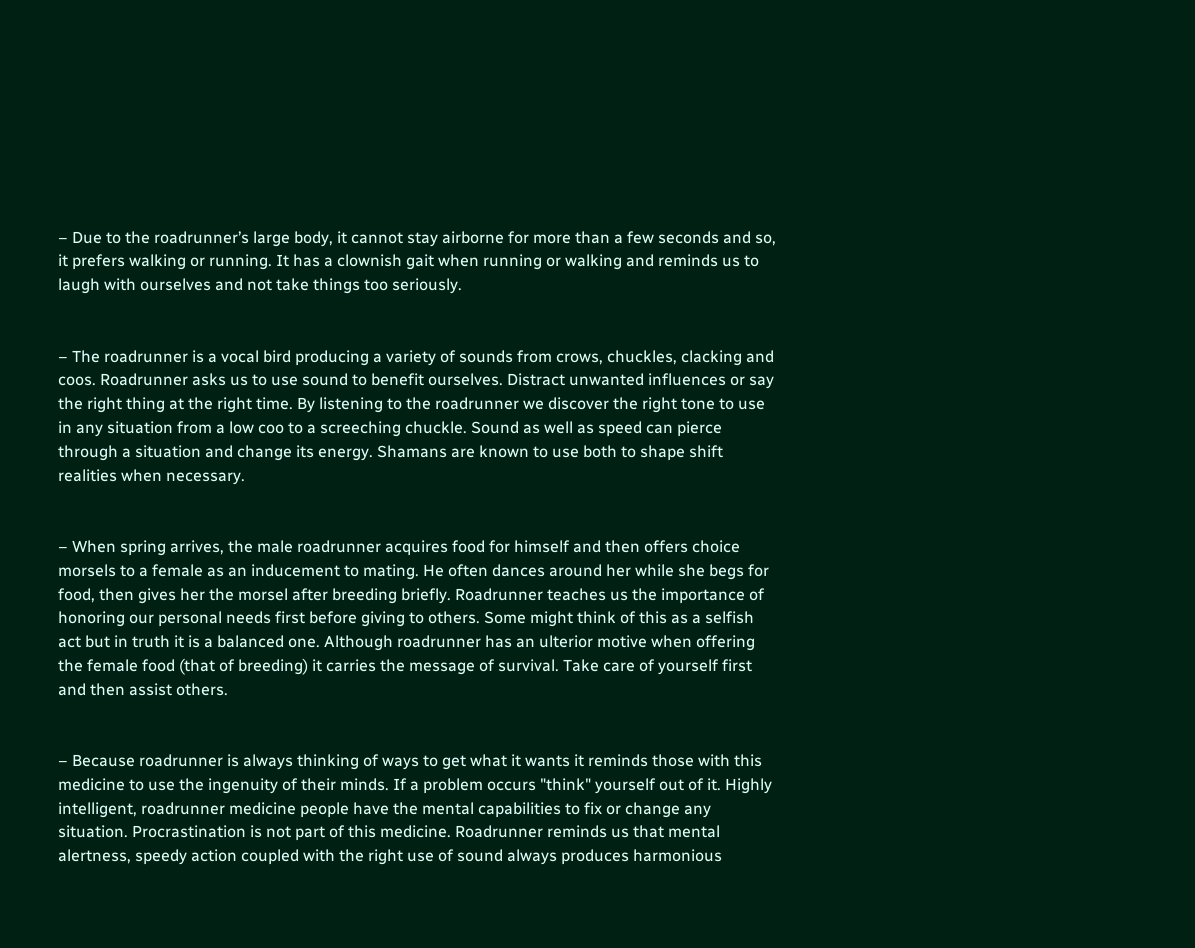– Due to the roadrunner’s large body, it cannot stay airborne for more than a few seconds and so, it prefers walking or running. It has a clownish gait when running or walking and reminds us to laugh with ourselves and not take things too seriously.


– The roadrunner is a vocal bird producing a variety of sounds from crows, chuckles, clacking and coos. Roadrunner asks us to use sound to benefit ourselves. Distract unwanted influences or say the right thing at the right time. By listening to the roadrunner we discover the right tone to use in any situation from a low coo to a screeching chuckle. Sound as well as speed can pierce through a situation and change its energy. Shamans are known to use both to shape shift realities when necessary.


– When spring arrives, the male roadrunner acquires food for himself and then offers choice morsels to a female as an inducement to mating. He often dances around her while she begs for food, then gives her the morsel after breeding briefly. Roadrunner teaches us the importance of honoring our personal needs first before giving to others. Some might think of this as a selfish act but in truth it is a balanced one. Although roadrunner has an ulterior motive when offering the female food (that of breeding) it carries the message of survival. Take care of yourself first and then assist others.


– Because roadrunner is always thinking of ways to get what it wants it reminds those with this medicine to use the ingenuity of their minds. If a problem occurs "think" yourself out of it. Highly intelligent, roadrunner medicine people have the mental capabilities to fix or change any situation. Procrastination is not part of this medicine. Roadrunner reminds us that mental alertness, speedy action coupled with the right use of sound always produces harmonious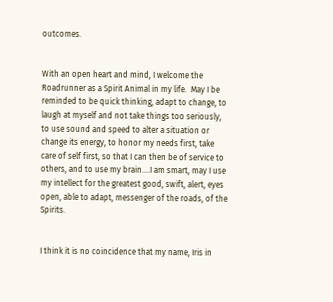outcomes.


With an open heart and mind, I welcome the Roadrunner as a Spirit Animal in my life.  May I be reminded to be quick thinking, adapt to change, to laugh at myself and not take things too seriously, to use sound and speed to alter a situation or change its energy, to honor my needs first, take care of self first, so that I can then be of service to others, and to use my brain….I am smart, may I use my intellect for the greatest good, swift, alert, eyes open, able to adapt, messenger of the roads, of the Spirits.


I think it is no coincidence that my name, Iris in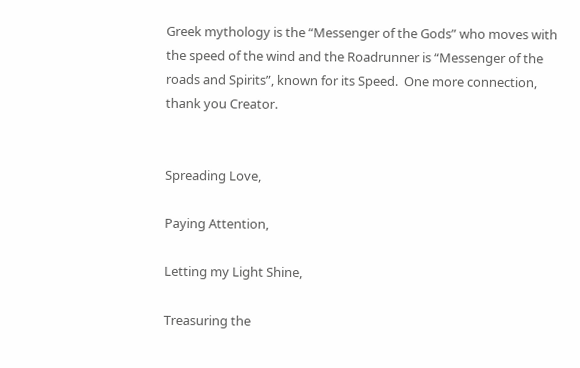Greek mythology is the “Messenger of the Gods” who moves with the speed of the wind and the Roadrunner is “Messenger of the roads and Spirits”, known for its Speed.  One more connection, thank you Creator.


Spreading Love,

Paying Attention,

Letting my Light Shine,

Treasuring the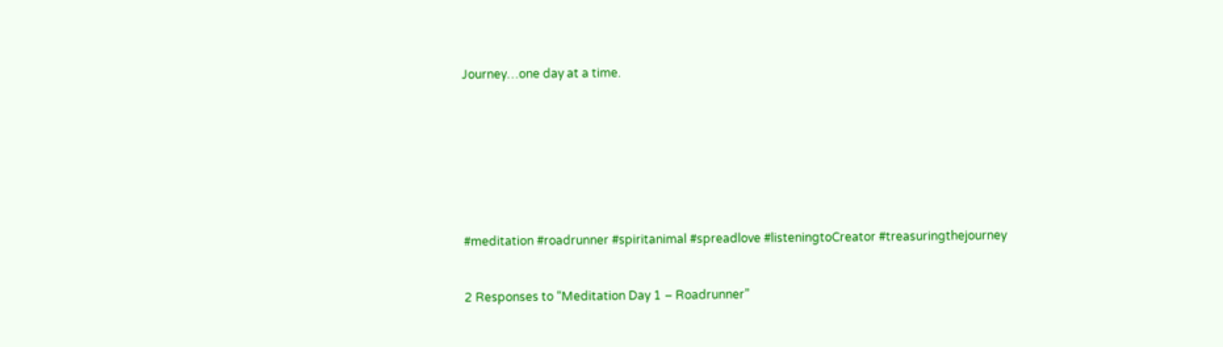Journey…one day at a time.








#meditation #roadrunner #spiritanimal #spreadlove #listeningtoCreator #treasuringthejourney


2 Responses to “Meditation Day 1 – Roadrunner”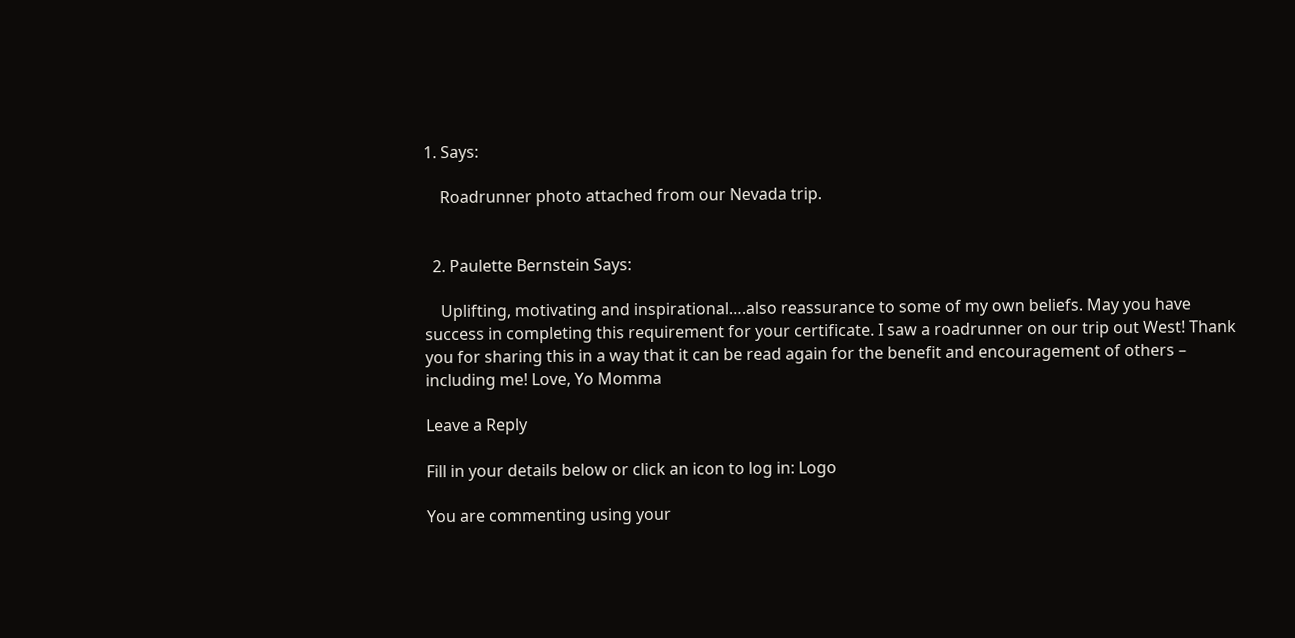1. Says:

    Roadrunner photo attached from our Nevada trip.


  2. Paulette Bernstein Says:

    Uplifting, motivating and inspirational….also reassurance to some of my own beliefs. May you have success in completing this requirement for your certificate. I saw a roadrunner on our trip out West! Thank you for sharing this in a way that it can be read again for the benefit and encouragement of others – including me! Love, Yo Momma

Leave a Reply

Fill in your details below or click an icon to log in: Logo

You are commenting using your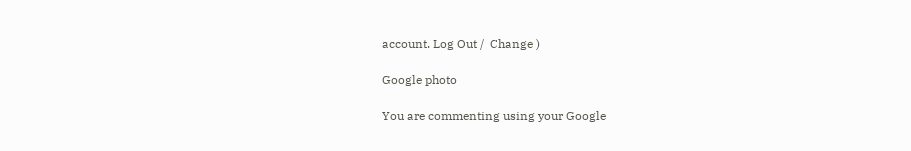account. Log Out /  Change )

Google photo

You are commenting using your Google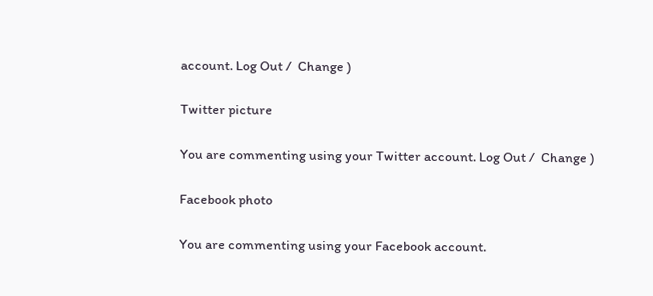account. Log Out /  Change )

Twitter picture

You are commenting using your Twitter account. Log Out /  Change )

Facebook photo

You are commenting using your Facebook account.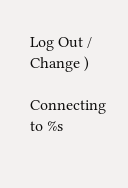Log Out /  Change )

Connecting to %s